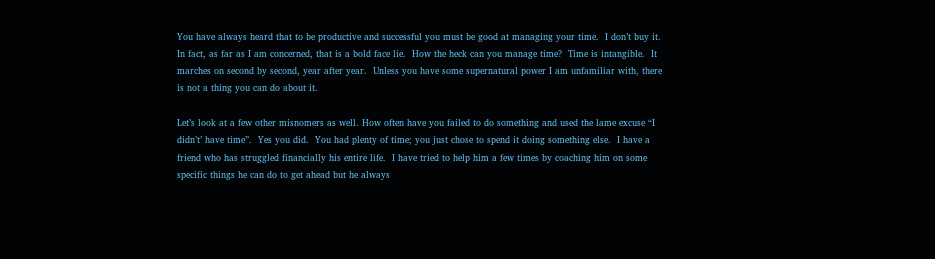You have always heard that to be productive and successful you must be good at managing your time.  I don’t buy it.  In fact, as far as I am concerned, that is a bold face lie.  How the heck can you manage time?  Time is intangible.  It marches on second by second, year after year.  Unless you have some supernatural power I am unfamiliar with, there is not a thing you can do about it.

Let’s look at a few other misnomers as well. How often have you failed to do something and used the lame excuse “I didn’t’ have time”.  Yes you did.  You had plenty of time; you just chose to spend it doing something else.  I have a friend who has struggled financially his entire life.  I have tried to help him a few times by coaching him on some specific things he can do to get ahead but he always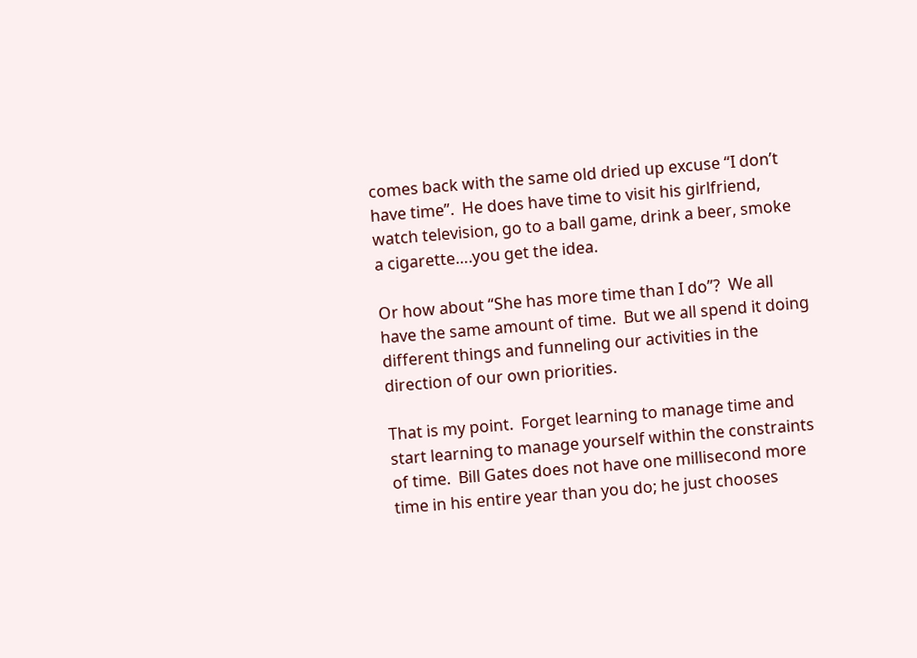comes back with the same old dried up excuse “I don’t have time”.  He does have time to visit his girlfriend, watch television, go to a ball game, drink a beer, smoke a cigarette….you get the idea.

Or how about “She has more time than I do”?  We all have the same amount of time.  But we all spend it doing different things and funneling our activities in the direction of our own priorities.

That is my point.  Forget learning to manage time and start learning to manage yourself within the constraints of time.  Bill Gates does not have one millisecond more time in his entire year than you do; he just chooses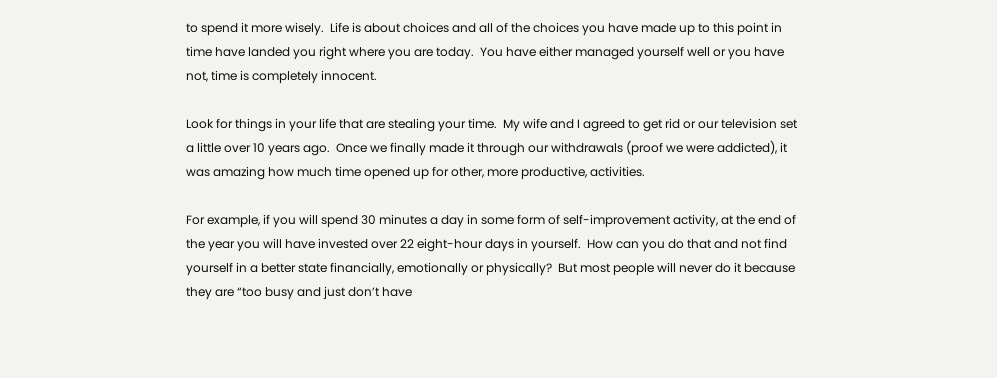to spend it more wisely.  Life is about choices and all of the choices you have made up to this point in time have landed you right where you are today.  You have either managed yourself well or you have not, time is completely innocent.

Look for things in your life that are stealing your time.  My wife and I agreed to get rid or our television set a little over 10 years ago.  Once we finally made it through our withdrawals (proof we were addicted), it was amazing how much time opened up for other, more productive, activities.

For example, if you will spend 30 minutes a day in some form of self-improvement activity, at the end of the year you will have invested over 22 eight-hour days in yourself.  How can you do that and not find yourself in a better state financially, emotionally or physically?  But most people will never do it because they are “too busy and just don’t have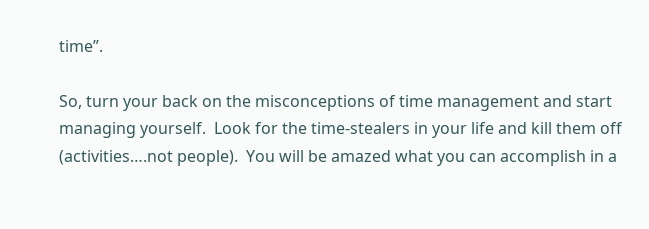time”.

So, turn your back on the misconceptions of time management and start managing yourself.  Look for the time-stealers in your life and kill them off (activities….not people).  You will be amazed what you can accomplish in a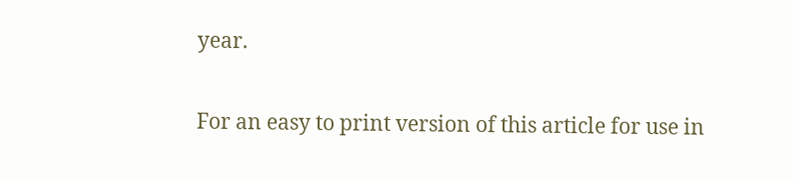year.

For an easy to print version of this article for use in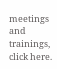meetings and trainings, click here.